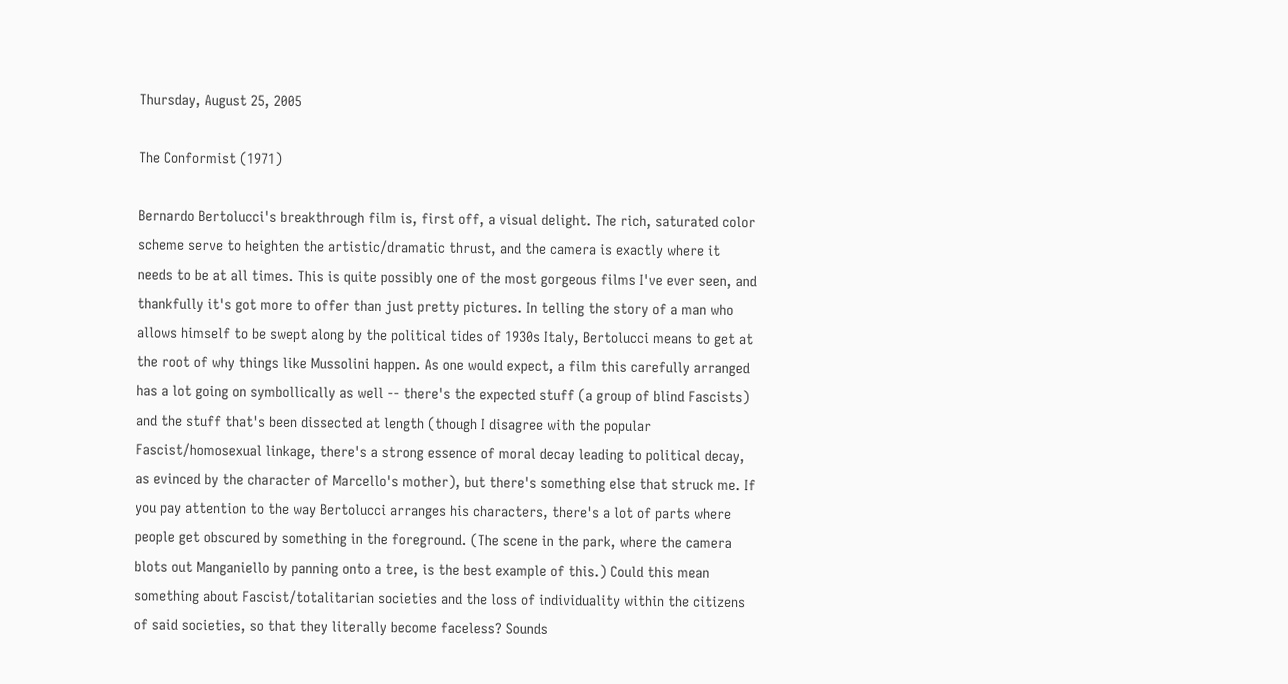Thursday, August 25, 2005

The Conformist (1971)

Bernardo Bertolucci's breakthrough film is, first off, a visual delight. The rich, saturated color scheme serve to heighten the artistic/dramatic thrust, and the camera is exactly where it needs to be at all times. This is quite possibly one of the most gorgeous films I've ever seen, and thankfully it's got more to offer than just pretty pictures. In telling the story of a man who allows himself to be swept along by the political tides of 1930s Italy, Bertolucci means to get at the root of why things like Mussolini happen. As one would expect, a film this carefully arranged has a lot going on symbollically as well -- there's the expected stuff (a group of blind Fascists) and the stuff that's been dissected at length (though I disagree with the popular Fascist/homosexual linkage, there's a strong essence of moral decay leading to political decay, as evinced by the character of Marcello's mother), but there's something else that struck me. If you pay attention to the way Bertolucci arranges his characters, there's a lot of parts where people get obscured by something in the foreground. (The scene in the park, where the camera blots out Manganiello by panning onto a tree, is the best example of this.) Could this mean something about Fascist/totalitarian societies and the loss of individuality within the citizens of said societies, so that they literally become faceless? Sounds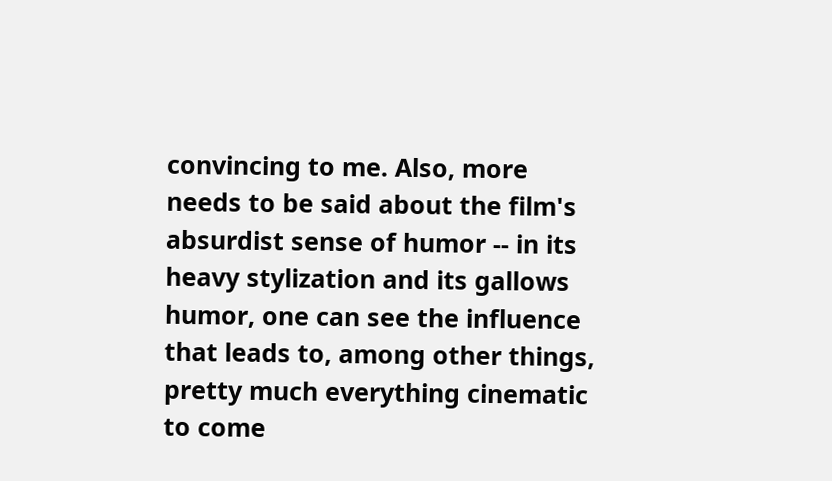convincing to me. Also, more needs to be said about the film's absurdist sense of humor -- in its heavy stylization and its gallows humor, one can see the influence that leads to, among other things, pretty much everything cinematic to come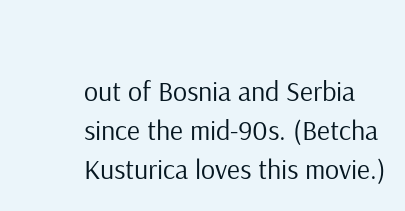out of Bosnia and Serbia since the mid-90s. (Betcha Kusturica loves this movie.)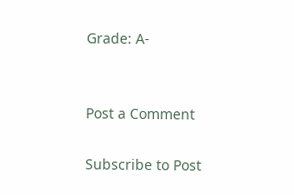Grade: A-


Post a Comment

Subscribe to Post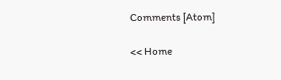Comments [Atom]

<< Home